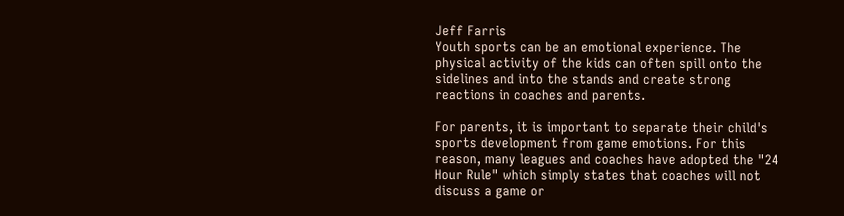Jeff Farris
Youth sports can be an emotional experience. The physical activity of the kids can often spill onto the sidelines and into the stands and create strong reactions in coaches and parents.

For parents, it is important to separate their child's sports development from game emotions. For this reason, many leagues and coaches have adopted the "24 Hour Rule" which simply states that coaches will not discuss a game or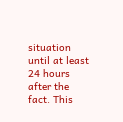situation until at least 24 hours after the fact. This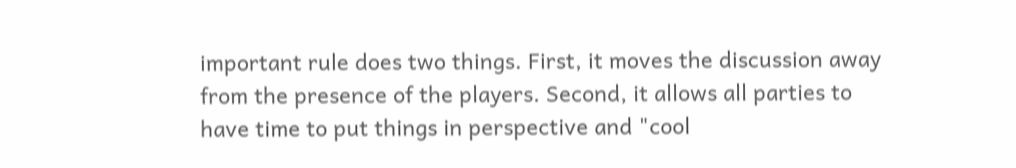important rule does two things. First, it moves the discussion away from the presence of the players. Second, it allows all parties to have time to put things in perspective and "cool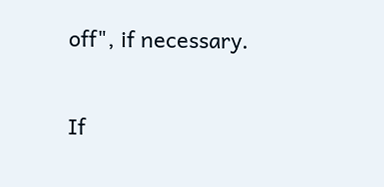off", if necessary.

If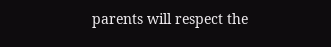parents will respect the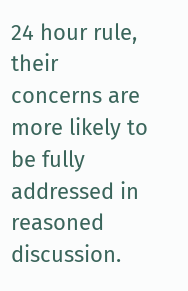24 hour rule, their concerns are more likely to be fully addressed in reasoned discussion.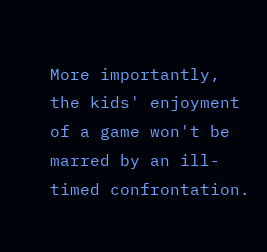More importantly, the kids' enjoyment of a game won't be marred by an ill-timed confrontation.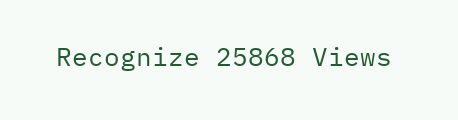Recognize 25868 Views